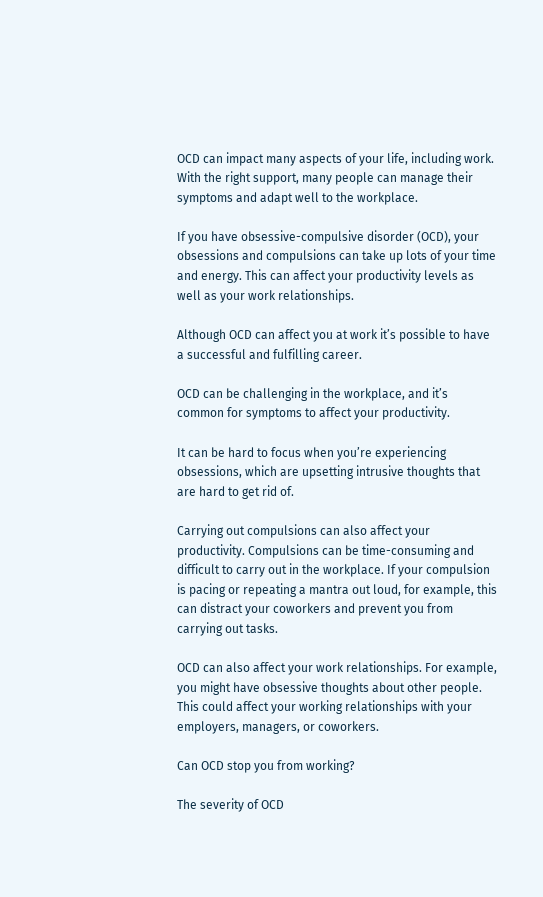OCD can impact many aspects of your life, including work. With the right support, many people can manage their symptoms and adapt well to the workplace.

If you have obsessive-compulsive disorder (OCD), your obsessions and compulsions can take up lots of your time and energy. This can affect your productivity levels as well as your work relationships.

Although OCD can affect you at work it’s possible to have a successful and fulfilling career.

OCD can be challenging in the workplace, and it’s common for symptoms to affect your productivity.

It can be hard to focus when you’re experiencing obsessions, which are upsetting intrusive thoughts that are hard to get rid of.

Carrying out compulsions can also affect your productivity. Compulsions can be time-consuming and difficult to carry out in the workplace. If your compulsion is pacing or repeating a mantra out loud, for example, this can distract your coworkers and prevent you from carrying out tasks.

OCD can also affect your work relationships. For example, you might have obsessive thoughts about other people. This could affect your working relationships with your employers, managers, or coworkers.

Can OCD stop you from working?

The severity of OCD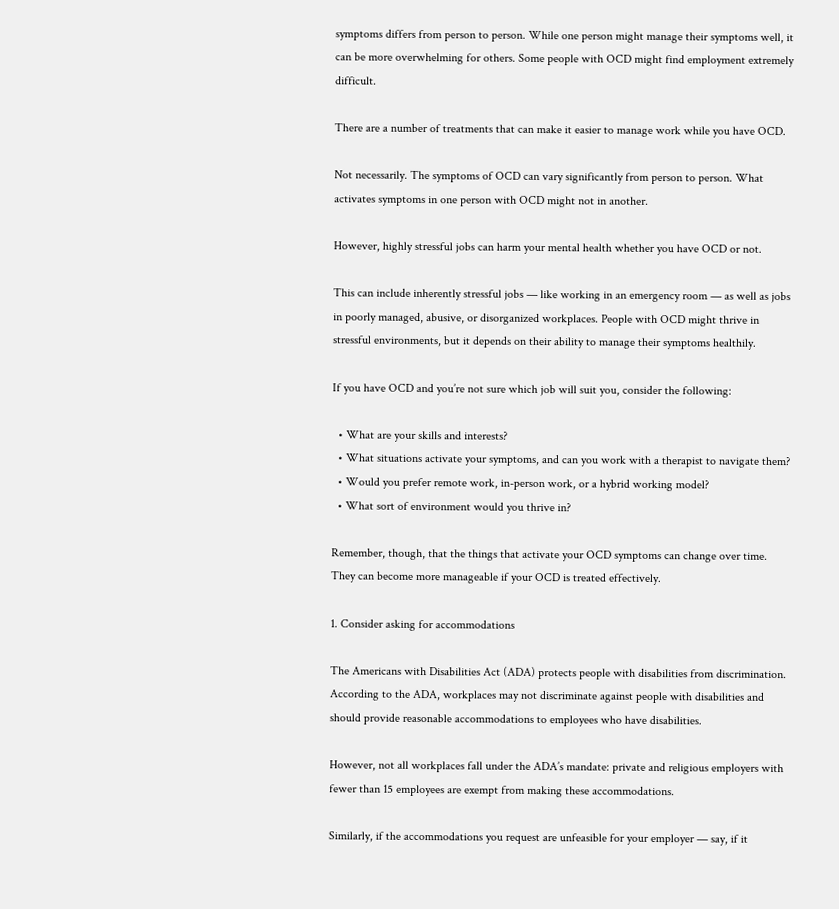symptoms differs from person to person. While one person might manage their symptoms well, it can be more overwhelming for others. Some people with OCD might find employment extremely difficult.

There are a number of treatments that can make it easier to manage work while you have OCD.

Not necessarily. The symptoms of OCD can vary significantly from person to person. What activates symptoms in one person with OCD might not in another.

However, highly stressful jobs can harm your mental health whether you have OCD or not.

This can include inherently stressful jobs — like working in an emergency room — as well as jobs in poorly managed, abusive, or disorganized workplaces. People with OCD might thrive in stressful environments, but it depends on their ability to manage their symptoms healthily.

If you have OCD and you’re not sure which job will suit you, consider the following:

  • What are your skills and interests?
  • What situations activate your symptoms, and can you work with a therapist to navigate them?
  • Would you prefer remote work, in-person work, or a hybrid working model?
  • What sort of environment would you thrive in?

Remember, though, that the things that activate your OCD symptoms can change over time. They can become more manageable if your OCD is treated effectively.

1. Consider asking for accommodations

The Americans with Disabilities Act (ADA) protects people with disabilities from discrimination. According to the ADA, workplaces may not discriminate against people with disabilities and should provide reasonable accommodations to employees who have disabilities.

However, not all workplaces fall under the ADA’s mandate: private and religious employers with fewer than 15 employees are exempt from making these accommodations.

Similarly, if the accommodations you request are unfeasible for your employer — say, if it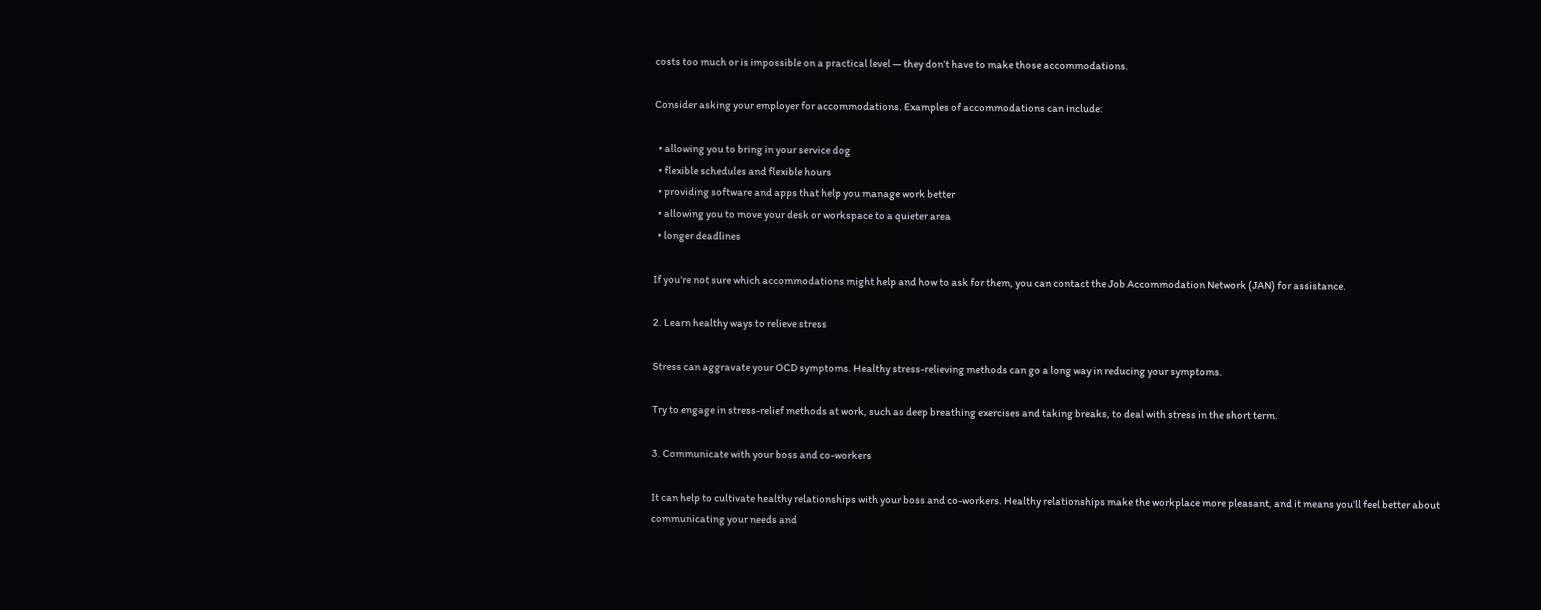costs too much or is impossible on a practical level — they don’t have to make those accommodations.

Consider asking your employer for accommodations. Examples of accommodations can include:

  • allowing you to bring in your service dog
  • flexible schedules and flexible hours
  • providing software and apps that help you manage work better
  • allowing you to move your desk or workspace to a quieter area
  • longer deadlines

If you’re not sure which accommodations might help and how to ask for them, you can contact the Job Accommodation Network (JAN) for assistance.

2. Learn healthy ways to relieve stress

Stress can aggravate your OCD symptoms. Healthy stress-relieving methods can go a long way in reducing your symptoms.

Try to engage in stress-relief methods at work, such as deep breathing exercises and taking breaks, to deal with stress in the short term.

3. Communicate with your boss and co-workers

It can help to cultivate healthy relationships with your boss and co-workers. Healthy relationships make the workplace more pleasant, and it means you’ll feel better about communicating your needs and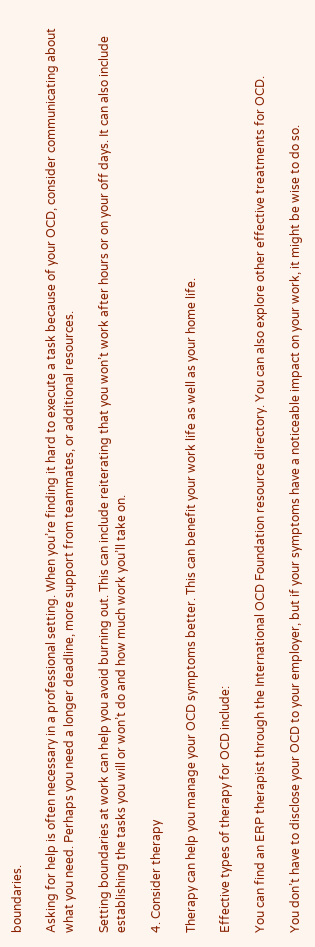boundaries.

Asking for help is often necessary in a professional setting. When you’re finding it hard to execute a task because of your OCD, consider communicating about what you need. Perhaps you need a longer deadline, more support from teammates, or additional resources.

Setting boundaries at work can help you avoid burning out. This can include reiterating that you won’t work after hours or on your off days. It can also include establishing the tasks you will or won’t do and how much work you’ll take on.

4. Consider therapy

Therapy can help you manage your OCD symptoms better. This can benefit your work life as well as your home life.

Effective types of therapy for OCD include:

You can find an ERP therapist through the International OCD Foundation resource directory. You can also explore other effective treatments for OCD.

You don’t have to disclose your OCD to your employer, but if your symptoms have a noticeable impact on your work, it might be wise to do so.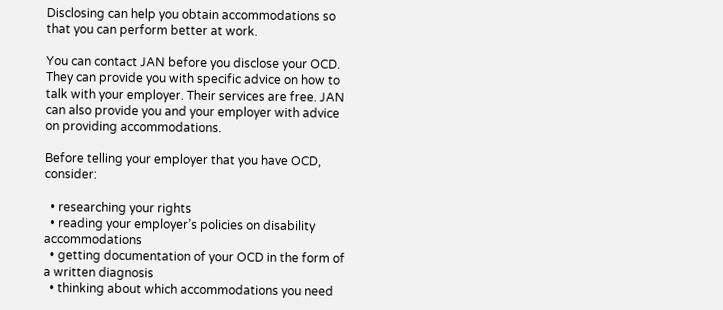Disclosing can help you obtain accommodations so that you can perform better at work.

You can contact JAN before you disclose your OCD. They can provide you with specific advice on how to talk with your employer. Their services are free. JAN can also provide you and your employer with advice on providing accommodations.

Before telling your employer that you have OCD, consider:

  • researching your rights
  • reading your employer’s policies on disability accommodations
  • getting documentation of your OCD in the form of a written diagnosis
  • thinking about which accommodations you need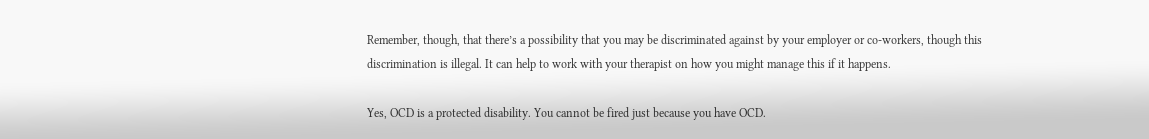Remember, though, that there’s a possibility that you may be discriminated against by your employer or co-workers, though this discrimination is illegal. It can help to work with your therapist on how you might manage this if it happens.

Yes, OCD is a protected disability. You cannot be fired just because you have OCD.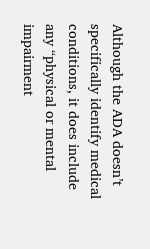Although the ADA doesn’t specifically identify medical conditions, it does include any “physical or mental impairment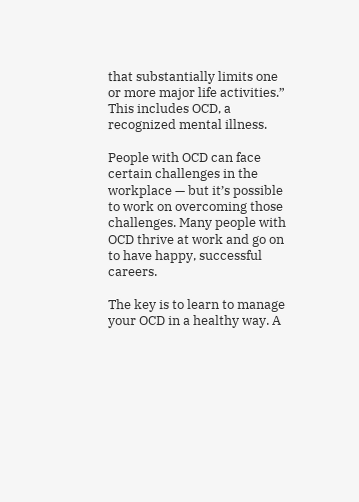that substantially limits one or more major life activities.” This includes OCD, a recognized mental illness.

People with OCD can face certain challenges in the workplace — but it’s possible to work on overcoming those challenges. Many people with OCD thrive at work and go on to have happy, successful careers.

The key is to learn to manage your OCD in a healthy way. A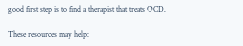good first step is to find a therapist that treats OCD.

These resources may help: